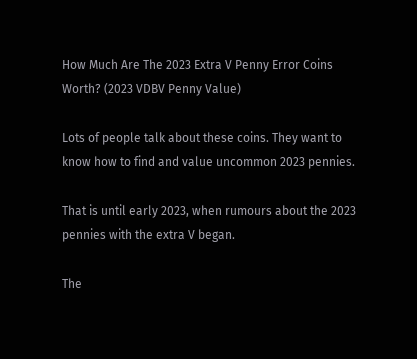How Much Are The 2023 Extra V Penny Error Coins Worth? (2023 VDBV Penny Value)

Lots of people talk about these coins. They want to know how to find and value uncommon 2023 pennies.

That is until early 2023, when rumours about the 2023 pennies with the extra V began.

The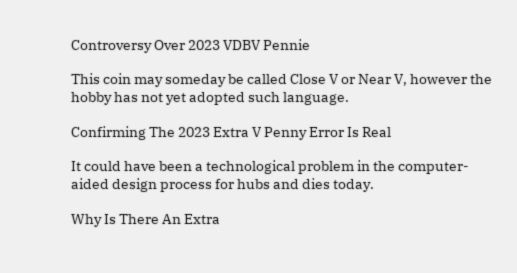Controversy Over 2023 VDBV Pennie

This coin may someday be called Close V or Near V, however the hobby has not yet adopted such language.

Confirming The 2023 Extra V Penny Error Is Real

It could have been a technological problem in the computer-aided design process for hubs and dies today.

Why Is There An Extra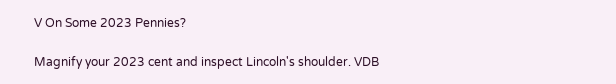V On Some 2023 Pennies?

Magnify your 2023 cent and inspect Lincoln's shoulder. VDB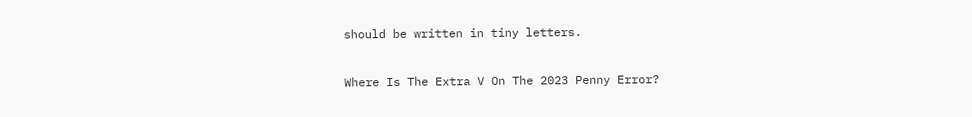should be written in tiny letters.

Where Is The Extra V On The 2023 Penny Error?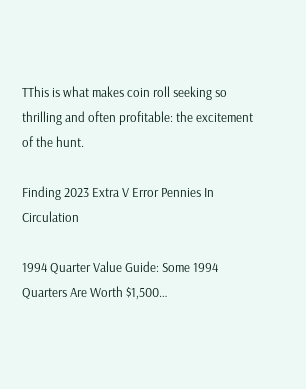TThis is what makes coin roll seeking so thrilling and often profitable: the excitement of the hunt.

Finding 2023 Extra V Error Pennies In Circulation

1994 Quarter Value Guide: Some 1994 Quarters Are Worth $1,500…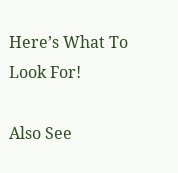Here’s What To Look For!

Also See